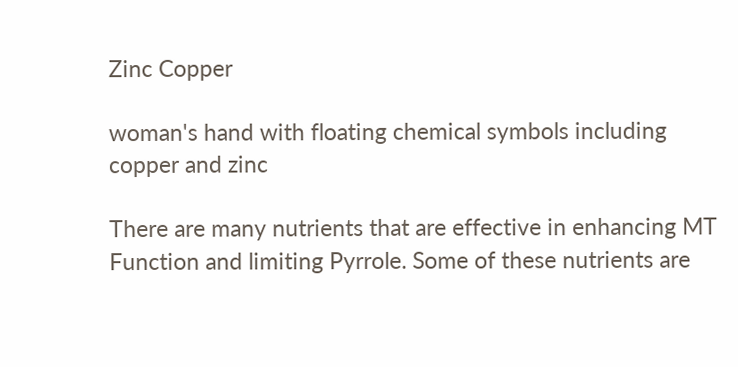Zinc Copper

woman's hand with floating chemical symbols including copper and zinc

There are many nutrients that are effective in enhancing MT Function and limiting Pyrrole. Some of these nutrients are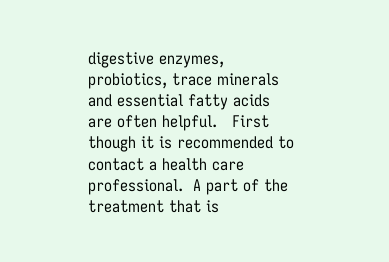digestive enzymes, probiotics, trace minerals and essential fatty acids are often helpful.   First though it is recommended to contact a health care professional.  A part of the treatment that is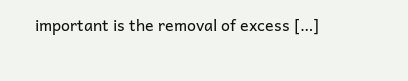important is the removal of excess […]